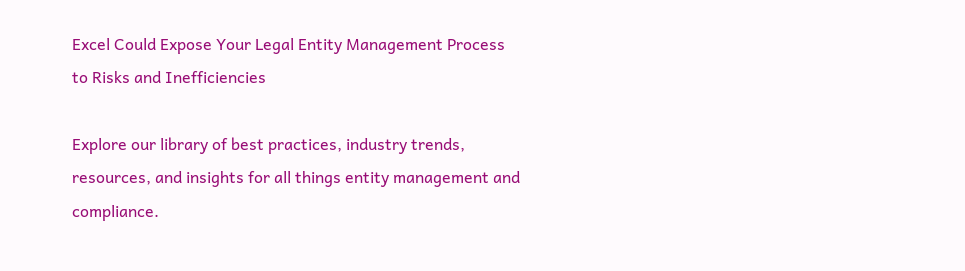Excel Could Expose Your Legal Entity Management Process to Risks and Inefficiencies

Explore our library of best practices, industry trends, resources, and insights for all things entity management and compliance.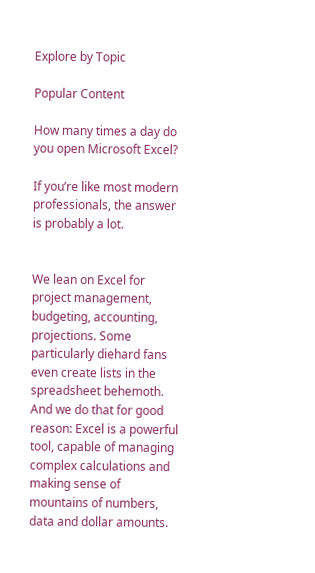Explore by Topic

Popular Content

How many times a day do you open Microsoft Excel?

If you’re like most modern professionals, the answer is probably a lot.


We lean on Excel for project management, budgeting, accounting, projections. Some particularly diehard fans even create lists in the spreadsheet behemoth. And we do that for good reason: Excel is a powerful tool, capable of managing complex calculations and making sense of mountains of numbers, data and dollar amounts.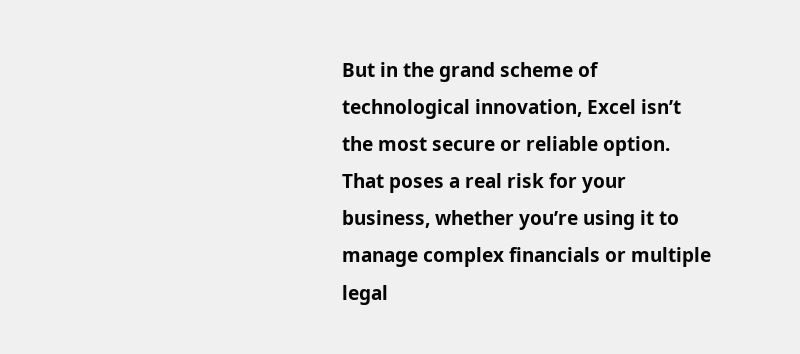But in the grand scheme of technological innovation, Excel isn’t the most secure or reliable option. That poses a real risk for your business, whether you’re using it to manage complex financials or multiple legal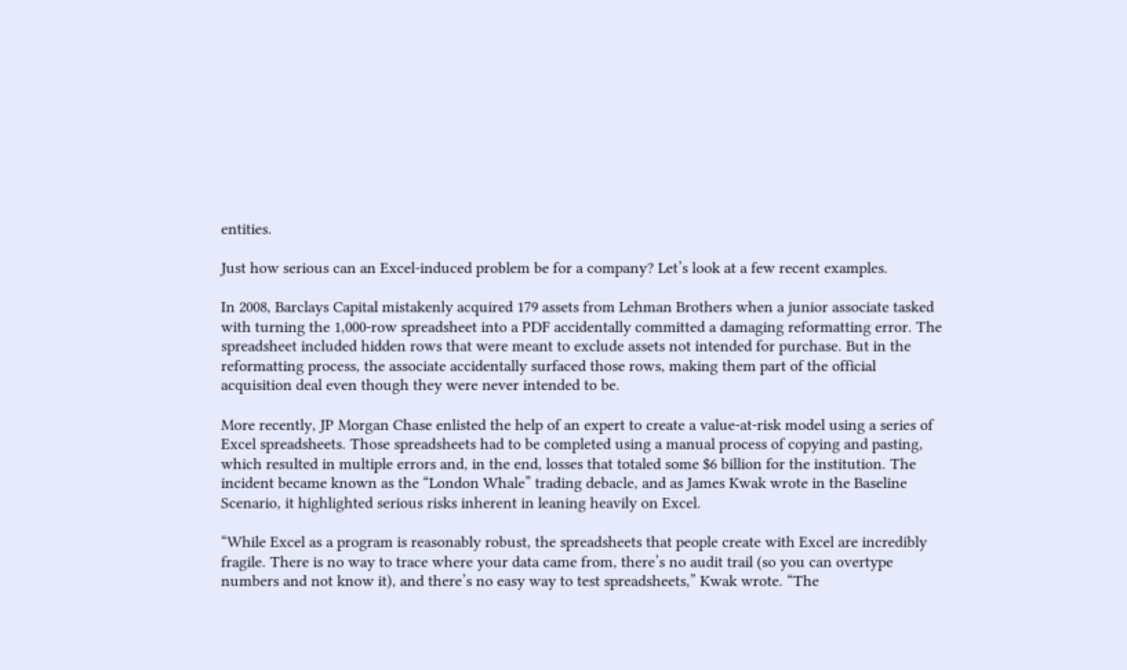entities.

Just how serious can an Excel-induced problem be for a company? Let’s look at a few recent examples.

In 2008, Barclays Capital mistakenly acquired 179 assets from Lehman Brothers when a junior associate tasked with turning the 1,000-row spreadsheet into a PDF accidentally committed a damaging reformatting error. The spreadsheet included hidden rows that were meant to exclude assets not intended for purchase. But in the reformatting process, the associate accidentally surfaced those rows, making them part of the official acquisition deal even though they were never intended to be.

More recently, JP Morgan Chase enlisted the help of an expert to create a value-at-risk model using a series of Excel spreadsheets. Those spreadsheets had to be completed using a manual process of copying and pasting, which resulted in multiple errors and, in the end, losses that totaled some $6 billion for the institution. The incident became known as the “London Whale” trading debacle, and as James Kwak wrote in the Baseline Scenario, it highlighted serious risks inherent in leaning heavily on Excel.

“While Excel as a program is reasonably robust, the spreadsheets that people create with Excel are incredibly fragile. There is no way to trace where your data came from, there’s no audit trail (so you can overtype numbers and not know it), and there’s no easy way to test spreadsheets,” Kwak wrote. “The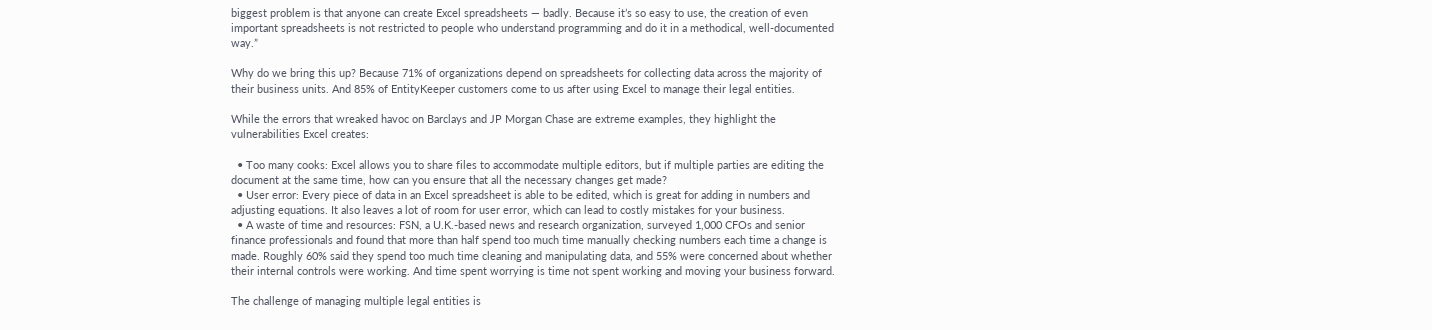biggest problem is that anyone can create Excel spreadsheets — badly. Because it’s so easy to use, the creation of even important spreadsheets is not restricted to people who understand programming and do it in a methodical, well-documented way.”

Why do we bring this up? Because 71% of organizations depend on spreadsheets for collecting data across the majority of their business units. And 85% of EntityKeeper customers come to us after using Excel to manage their legal entities.

While the errors that wreaked havoc on Barclays and JP Morgan Chase are extreme examples, they highlight the vulnerabilities Excel creates:

  • Too many cooks: Excel allows you to share files to accommodate multiple editors, but if multiple parties are editing the document at the same time, how can you ensure that all the necessary changes get made?
  • User error: Every piece of data in an Excel spreadsheet is able to be edited, which is great for adding in numbers and adjusting equations. It also leaves a lot of room for user error, which can lead to costly mistakes for your business.
  • A waste of time and resources: FSN, a U.K.-based news and research organization, surveyed 1,000 CFOs and senior finance professionals and found that more than half spend too much time manually checking numbers each time a change is made. Roughly 60% said they spend too much time cleaning and manipulating data, and 55% were concerned about whether their internal controls were working. And time spent worrying is time not spent working and moving your business forward.

The challenge of managing multiple legal entities is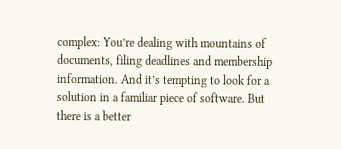complex: You’re dealing with mountains of documents, filing deadlines and membership information. And it’s tempting to look for a solution in a familiar piece of software. But there is a better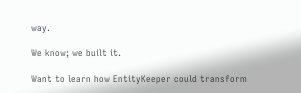way.

We know; we built it.

Want to learn how EntityKeeper could transform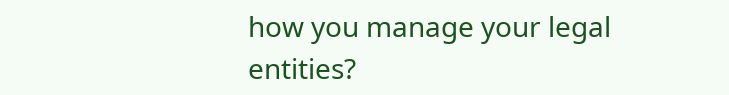how you manage your legal entities?